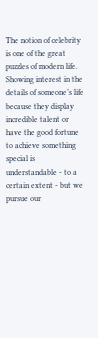The notion of celebrity is one of the great puzzles of modern life. Showing interest in the details of someone’s life because they display incredible talent or have the good fortune to achieve something special is understandable - to a certain extent - but we pursue our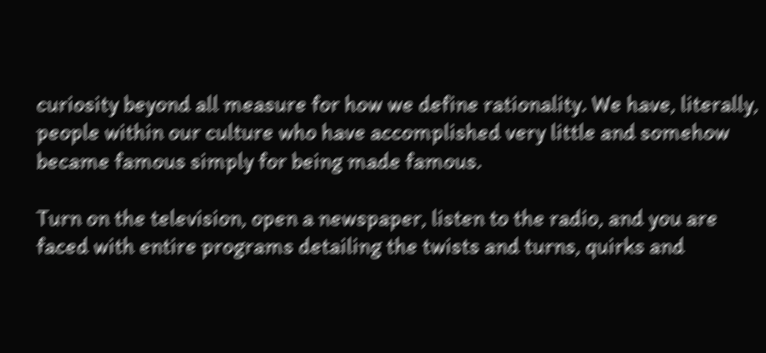curiosity beyond all measure for how we define rationality. We have, literally, people within our culture who have accomplished very little and somehow became famous simply for being made famous.

Turn on the television, open a newspaper, listen to the radio, and you are faced with entire programs detailing the twists and turns, quirks and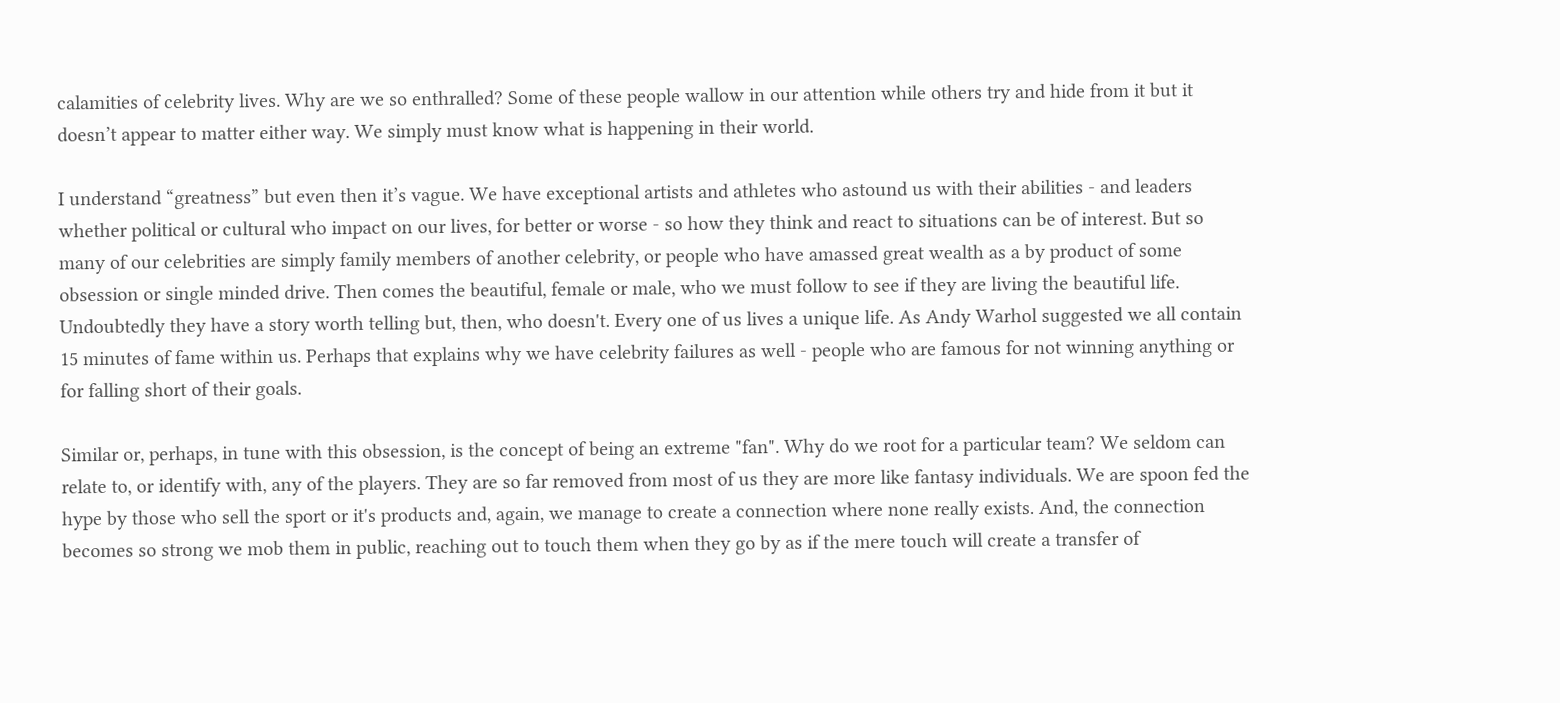calamities of celebrity lives. Why are we so enthralled? Some of these people wallow in our attention while others try and hide from it but it doesn’t appear to matter either way. We simply must know what is happening in their world.

I understand “greatness” but even then it’s vague. We have exceptional artists and athletes who astound us with their abilities - and leaders whether political or cultural who impact on our lives, for better or worse - so how they think and react to situations can be of interest. But so many of our celebrities are simply family members of another celebrity, or people who have amassed great wealth as a by product of some obsession or single minded drive. Then comes the beautiful, female or male, who we must follow to see if they are living the beautiful life. Undoubtedly they have a story worth telling but, then, who doesn't. Every one of us lives a unique life. As Andy Warhol suggested we all contain 15 minutes of fame within us. Perhaps that explains why we have celebrity failures as well - people who are famous for not winning anything or for falling short of their goals.

Similar or, perhaps, in tune with this obsession, is the concept of being an extreme "fan". Why do we root for a particular team? We seldom can relate to, or identify with, any of the players. They are so far removed from most of us they are more like fantasy individuals. We are spoon fed the hype by those who sell the sport or it's products and, again, we manage to create a connection where none really exists. And, the connection becomes so strong we mob them in public, reaching out to touch them when they go by as if the mere touch will create a transfer of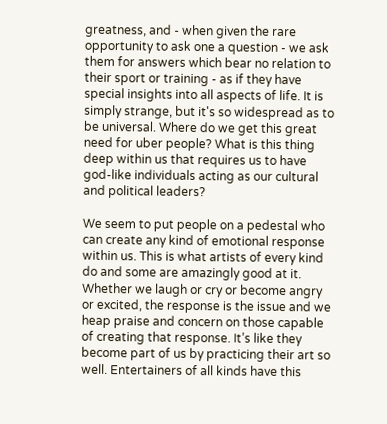greatness, and - when given the rare opportunity to ask one a question - we ask them for answers which bear no relation to their sport or training - as if they have special insights into all aspects of life. It is simply strange, but it's so widespread as to be universal. Where do we get this great need for uber people? What is this thing deep within us that requires us to have god-like individuals acting as our cultural and political leaders?

We seem to put people on a pedestal who can create any kind of emotional response within us. This is what artists of every kind do and some are amazingly good at it. Whether we laugh or cry or become angry or excited, the response is the issue and we heap praise and concern on those capable of creating that response. It’s like they become part of us by practicing their art so well. Entertainers of all kinds have this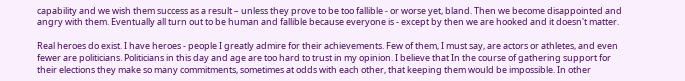capability and we wish them success as a result – unless they prove to be too fallible - or worse yet, bland. Then we become disappointed and angry with them. Eventually all turn out to be human and fallible because everyone is - except by then we are hooked and it doesn't matter.

Real heroes do exist. I have heroes - people I greatly admire for their achievements. Few of them, I must say, are actors or athletes, and even fewer are politicians. Politicians in this day and age are too hard to trust in my opinion. I believe that In the course of gathering support for their elections they make so many commitments, sometimes at odds with each other, that keeping them would be impossible. In other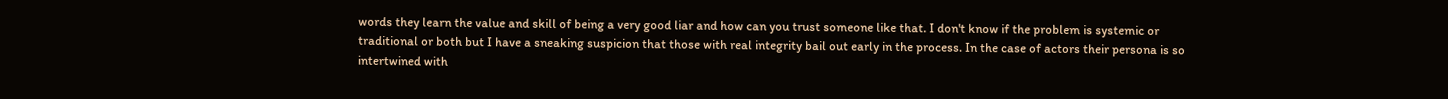words they learn the value and skill of being a very good liar and how can you trust someone like that. I don't know if the problem is systemic or traditional or both but I have a sneaking suspicion that those with real integrity bail out early in the process. In the case of actors their persona is so intertwined with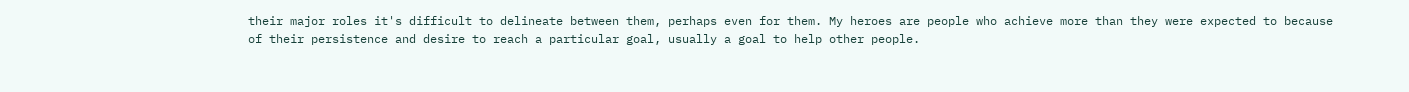their major roles it's difficult to delineate between them, perhaps even for them. My heroes are people who achieve more than they were expected to because of their persistence and desire to reach a particular goal, usually a goal to help other people.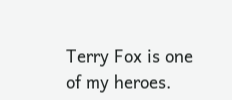Terry Fox is one of my heroes.